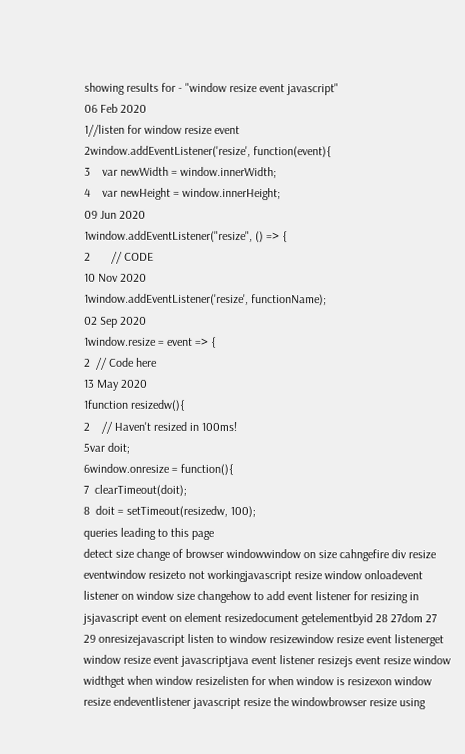showing results for - "window resize event javascript"
06 Feb 2020
1//listen for window resize event
2window.addEventListener('resize', function(event){
3    var newWidth = window.innerWidth;
4    var newHeight = window.innerHeight;
09 Jun 2020
1window.addEventListener("resize", () => {
2       // CODE
10 Nov 2020
1window.addEventListener('resize', functionName);
02 Sep 2020
1window.resize = event => {
2  // Code here
13 May 2020
1function resizedw(){
2    // Haven't resized in 100ms!
5var doit;
6window.onresize = function(){
7  clearTimeout(doit);
8  doit = setTimeout(resizedw, 100);
queries leading to this page
detect size change of browser windowwindow on size cahngefire div resize eventwindow resizeto not workingjavascript resize window onloadevent listener on window size changehow to add event listener for resizing in jsjavascript event on element resizedocument getelementbyid 28 27dom 27 29 onresizejavascript listen to window resizewindow resize event listenerget window resize event javascriptjava event listener resizejs event resize window widthget when window resizelisten for when window is resizexon window resize endeventlistener javascript resize the windowbrowser resize using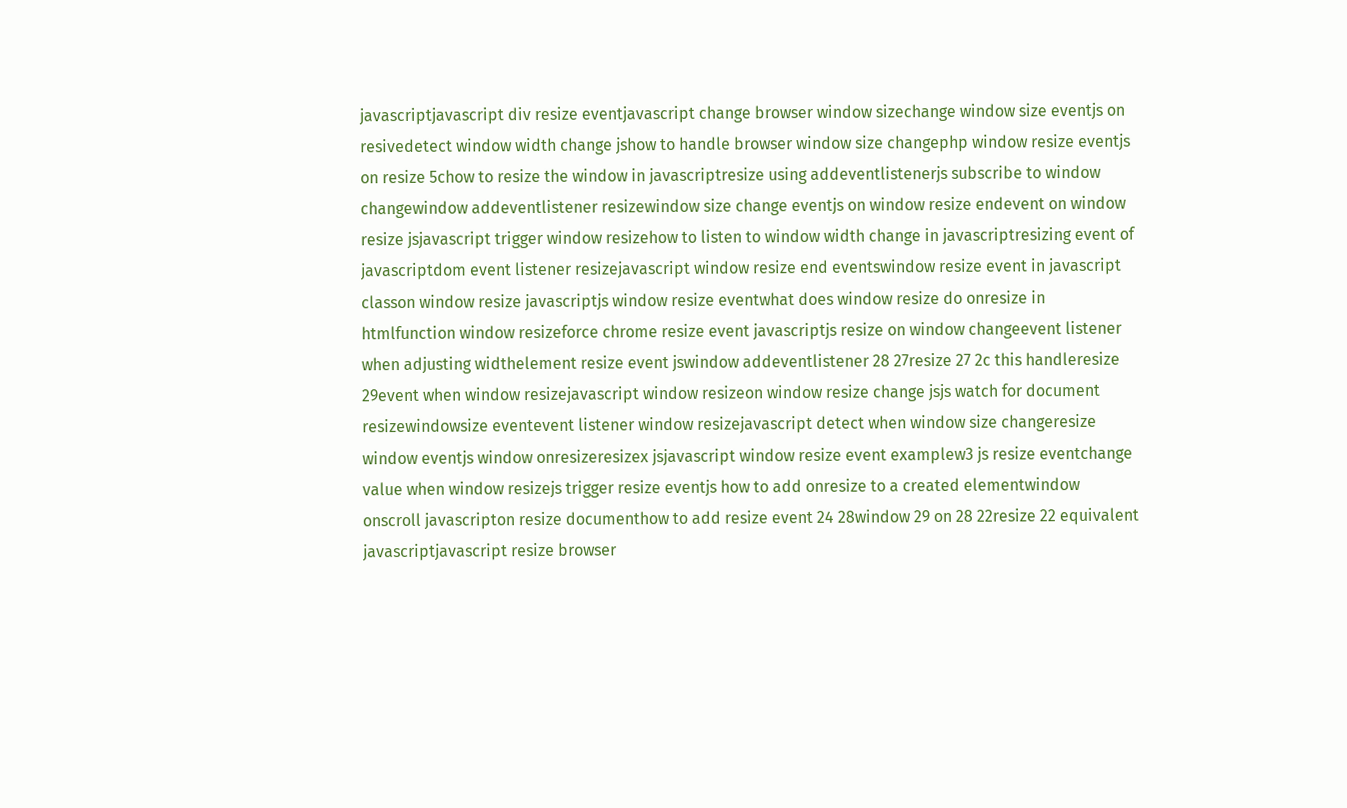javascriptjavascript div resize eventjavascript change browser window sizechange window size eventjs on resivedetect window width change jshow to handle browser window size changephp window resize eventjs on resize 5chow to resize the window in javascriptresize using addeventlistenerjs subscribe to window changewindow addeventlistener resizewindow size change eventjs on window resize endevent on window resize jsjavascript trigger window resizehow to listen to window width change in javascriptresizing event of javascriptdom event listener resizejavascript window resize end eventswindow resize event in javascript classon window resize javascriptjs window resize eventwhat does window resize do onresize in htmlfunction window resizeforce chrome resize event javascriptjs resize on window changeevent listener when adjusting widthelement resize event jswindow addeventlistener 28 27resize 27 2c this handleresize 29event when window resizejavascript window resizeon window resize change jsjs watch for document resizewindowsize eventevent listener window resizejavascript detect when window size changeresize window eventjs window onresizeresizex jsjavascript window resize event examplew3 js resize eventchange value when window resizejs trigger resize eventjs how to add onresize to a created elementwindow onscroll javascripton resize documenthow to add resize event 24 28window 29 on 28 22resize 22 equivalent javascriptjavascript resize browser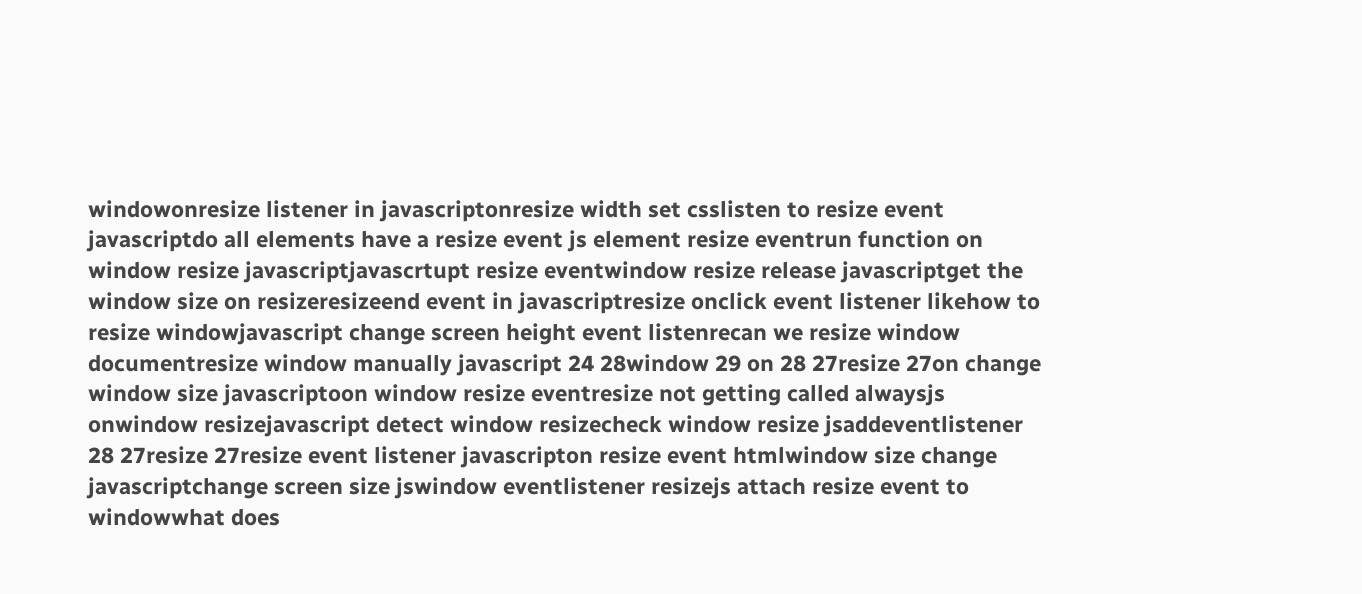windowonresize listener in javascriptonresize width set csslisten to resize event javascriptdo all elements have a resize event js element resize eventrun function on window resize javascriptjavascrtupt resize eventwindow resize release javascriptget the window size on resizeresizeend event in javascriptresize onclick event listener likehow to resize windowjavascript change screen height event listenrecan we resize window documentresize window manually javascript 24 28window 29 on 28 27resize 27on change window size javascriptoon window resize eventresize not getting called alwaysjs onwindow resizejavascript detect window resizecheck window resize jsaddeventlistener 28 27resize 27resize event listener javascripton resize event htmlwindow size change javascriptchange screen size jswindow eventlistener resizejs attach resize event to windowwhat does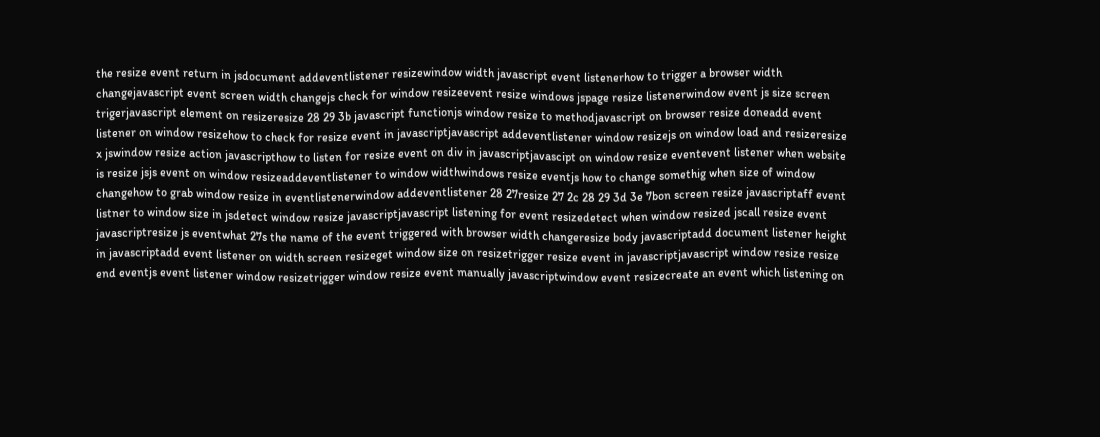the resize event return in jsdocument addeventlistener resizewindow width javascript event listenerhow to trigger a browser width changejavascript event screen width changejs check for window resizeevent resize windows jspage resize listenerwindow event js size screen trigerjavascript element on resizeresize 28 29 3b javascript functionjs window resize to methodjavascript on browser resize doneadd event listener on window resizehow to check for resize event in javascriptjavascript addeventlistener window resizejs on window load and resizeresize x jswindow resize action javascripthow to listen for resize event on div in javascriptjavascipt on window resize eventevent listener when website is resize jsjs event on window resizeaddeventlistener to window widthwindows resize eventjs how to change somethig when size of window changehow to grab window resize in eventlistenerwindow addeventlistener 28 27resize 27 2c 28 29 3d 3e 7bon screen resize javascriptaff event listner to window size in jsdetect window resize javascriptjavascript listening for event resizedetect when window resized jscall resize event javascriptresize js eventwhat 27s the name of the event triggered with browser width changeresize body javascriptadd document listener height in javascriptadd event listener on width screen resizeget window size on resizetrigger resize event in javascriptjavascript window resize resize end eventjs event listener window resizetrigger window resize event manually javascriptwindow event resizecreate an event which listening on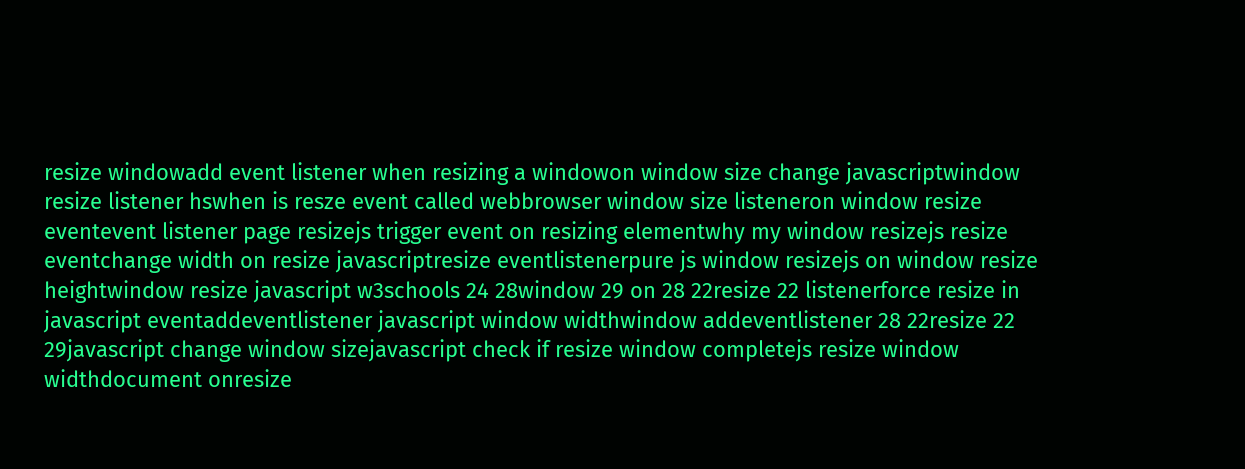resize windowadd event listener when resizing a windowon window size change javascriptwindow resize listener hswhen is resze event called webbrowser window size listeneron window resize eventevent listener page resizejs trigger event on resizing elementwhy my window resizejs resize eventchange width on resize javascriptresize eventlistenerpure js window resizejs on window resize heightwindow resize javascript w3schools 24 28window 29 on 28 22resize 22 listenerforce resize in javascript eventaddeventlistener javascript window widthwindow addeventlistener 28 22resize 22 29javascript change window sizejavascript check if resize window completejs resize window widthdocument onresize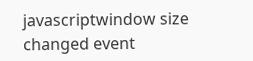javascriptwindow size changed event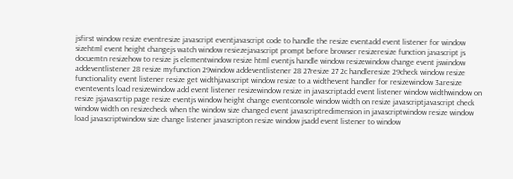jsfirst window resize eventresize javascript eventjavascript code to handle the resize eventadd event listener for window sizehtml event height changejs watch window resiezejavascript prompt before browser resizeresize function javascript js docuemtn resizehow to resize js elementwindow resize html eventjs handle window resizewindow change event jswindow addeventlistener 28 resize myfunction 29window addeventlistener 28 27resize 27 2c handleresize 29check window resize functionality event listener resize get widthjavascript window resize to a widthevent handler for resizewindow 3aresize eventevents load resizewindow add event listener resizewindow resize in javascriptadd event listener window widthwindow on resize jsjavascrtip page resize eventjs window height change eventconsole window width on resize javascriptjavascript check window width on resizecheck when the window size changed event javascriptredimension in javascriptwindow resize window load javascriptwindow size change listener javascripton resize window jsadd event listener to window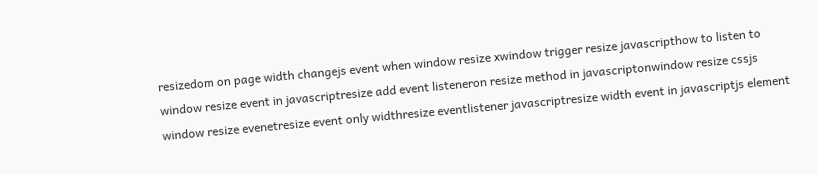resizedom on page width changejs event when window resize xwindow trigger resize javascripthow to listen to window resize event in javascriptresize add event listeneron resize method in javascriptonwindow resize cssjs window resize evenetresize event only widthresize eventlistener javascriptresize width event in javascriptjs element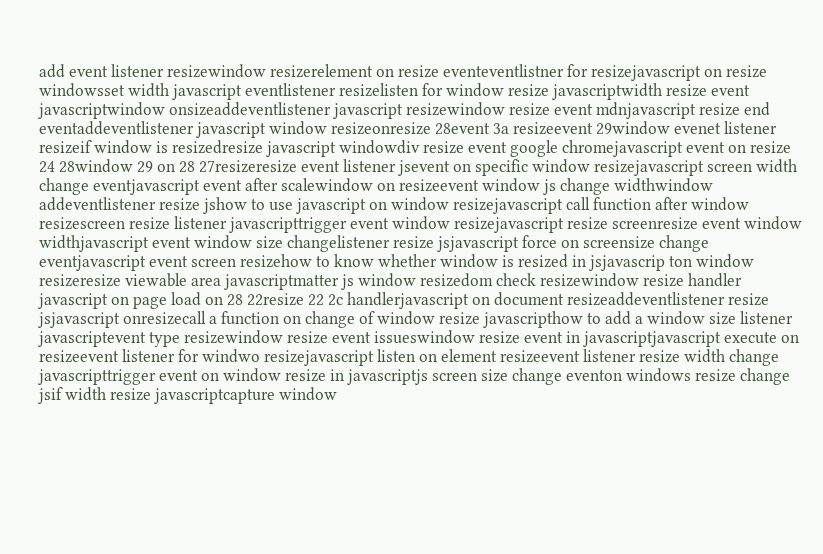add event listener resizewindow resizerelement on resize eventeventlistner for resizejavascript on resize windowsset width javascript eventlistener resizelisten for window resize javascriptwidth resize event javascriptwindow onsizeaddeventlistener javascript resizewindow resize event mdnjavascript resize end eventaddeventlistener javascript window resizeonresize 28event 3a resizeevent 29window evenet listener resizeif window is resizedresize javascript windowdiv resize event google chromejavascript event on resize 24 28window 29 on 28 27resizeresize event listener jsevent on specific window resizejavascript screen width change eventjavascript event after scalewindow on resizeevent window js change widthwindow addeventlistener resize jshow to use javascript on window resizejavascript call function after window resizescreen resize listener javascripttrigger event window resizejavascript resize screenresize event window widthjavascript event window size changelistener resize jsjavascript force on screensize change eventjavascript event screen resizehow to know whether window is resized in jsjavascrip ton window resizeresize viewable area javascriptmatter js window resizedom check resizewindow resize handler javascript on page load on 28 22resize 22 2c handlerjavascript on document resizeaddeventlistener resize jsjavascript onresizecall a function on change of window resize javascripthow to add a window size listener javascriptevent type resizewindow resize event issueswindow resize event in javascriptjavascript execute on resizeevent listener for windwo resizejavascript listen on element resizeevent listener resize width change javascripttrigger event on window resize in javascriptjs screen size change eventon windows resize change jsif width resize javascriptcapture window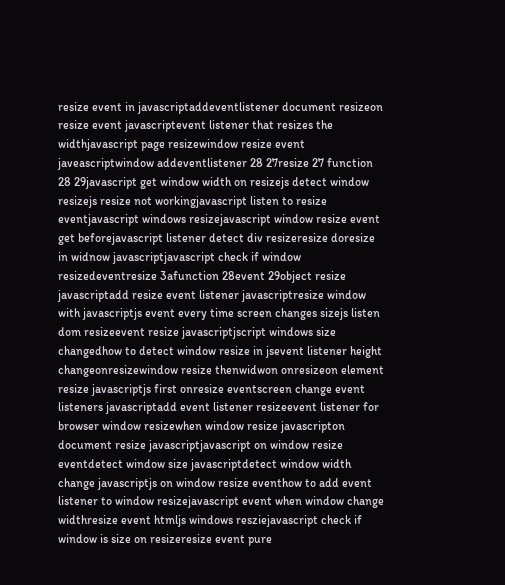resize event in javascriptaddeventlistener document resizeon resize event javascriptevent listener that resizes the widthjavascript page resizewindow resize event javeascriptwindow addeventlistener 28 27resize 27 function 28 29javascript get window width on resizejs detect window resizejs resize not workingjavascript listen to resize eventjavascript windows resizejavascript window resize event get beforejavascript listener detect div resizeresize doresize in widnow javascriptjavascript check if window resizedeventresize 3afunction 28event 29object resize javascriptadd resize event listener javascriptresize window with javascriptjs event every time screen changes sizejs listen dom resizeevent resize javascriptjscript windows size changedhow to detect window resize in jsevent listener height changeonresizewindow resize thenwidwon onresizeon element resize javascriptjs first onresize eventscreen change event listeners javascriptadd event listener resizeevent listener for browser window resizewhen window resize javascripton document resize javascriptjavascript on window resize eventdetect window size javascriptdetect window width change javascriptjs on window resize eventhow to add event listener to window resizejavascript event when window change widthresize event htmljs windows resziejavascript check if window is size on resizeresize event pure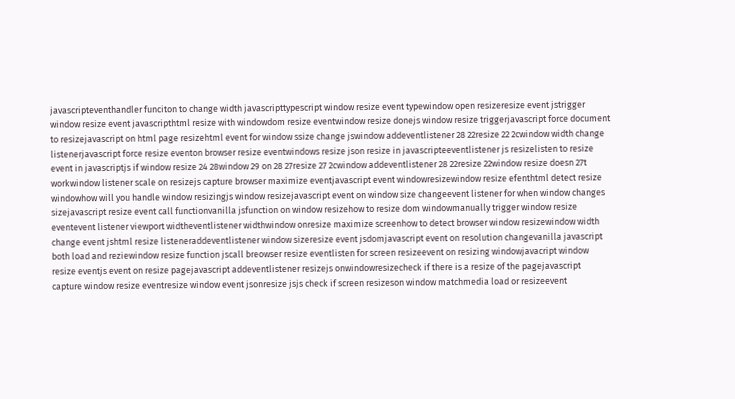javascripteventhandler funciton to change width javascripttypescript window resize event typewindow open resizeresize event jstrigger window resize event javascripthtml resize with windowdom resize eventwindow resize donejs window resize triggerjavascript force document to resizejavascript on html page resizehtml event for window ssize change jswindow addeventlistener 28 22resize 22 2cwindow width change listenerjavascript force resize eventon browser resize eventwindows resize json resize in javascripteeventlistener js resizelisten to resize event in javascriptjs if window resize 24 28window 29 on 28 27resize 27 2cwindow addeventlistener 28 22resize 22window resize doesn 27t workwindow listener scale on resizejs capture browser maximize eventjavascript event windowresizewindow resize efenthtml detect resize windowhow will you handle window resizingjs window resizejavascript event on window size changeevent listener for when window changes sizejavascript resize event call functionvanilla jsfunction on window resizehow to resize dom windowmanually trigger window resize eventevent listener viewport widtheventlistener widthwindow onresize maximize screenhow to detect browser window resizewindow width change event jshtml resize listeneraddeventlistener window sizeresize event jsdomjavascript event on resolution changevanilla javascript both load and reziewindow resize function jscall breowser resize eventlisten for screen resizeevent on resizing windowjavacript window resize eventjs event on resize pagejavascript addeventlistener resizejs onwindowresizecheck if there is a resize of the pagejavascript capture window resize eventresize window event jsonresize jsjs check if screen resizeson window matchmedia load or resizeevent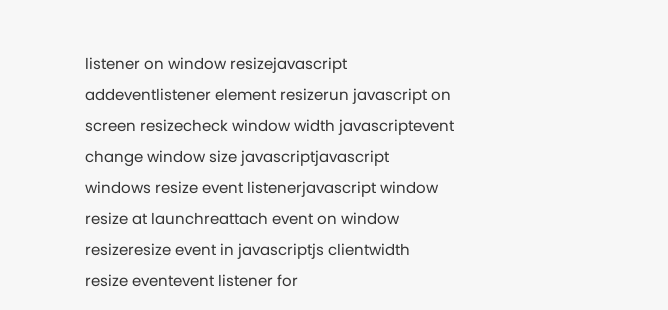listener on window resizejavascript addeventlistener element resizerun javascript on screen resizecheck window width javascriptevent change window size javascriptjavascript windows resize event listenerjavascript window resize at launchreattach event on window resizeresize event in javascriptjs clientwidth resize eventevent listener for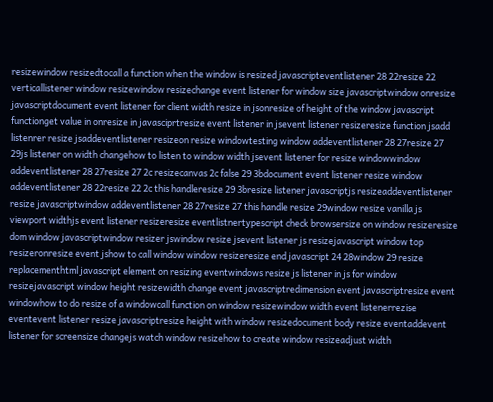resizewindow resizedtocall a function when the window is resized javascripteventlistener 28 22resize 22 verticallistener window resizewindow resizechange event listener for window size javascriptwindow onresize javascriptdocument event listener for client width resize in jsonresize of height of the window javascript functionget value in onresize in javasciprtresize event listener in jsevent listener resizeresize function jsadd listenrer resize jsaddeventlistener resizeon resize windowtesting window addeventlistener 28 27resize 27 29js listener on width changehow to listen to window width jsevent listener for resize windowwindow addeventlistener 28 27resize 27 2c resizecanvas 2c false 29 3bdocument event listener resize window addeventlistener 28 22resize 22 2c this handleresize 29 3bresize listener javascriptjs resizeaddeventlistener resize javascriptwindow addeventlistener 28 27resize 27 this handle resize 29window resize vanilla js viewport widthjs event listener resizeresize eventlistnertypescript check browsersize on window resizeresize dom window javascriptwindow resizer jswindow resize jsevent listener js resizejavascript window top resizeronresize event jshow to call window window resizeresize end javascript 24 28window 29 resize replacementhtml javascript element on resizing eventwindows resize js listener in js for window resizejavascript window height resizewidth change event javascriptredimension event javascriptresize event windowhow to do resize of a windowcall function on window resizewindow width event listenerrezise eventevent listener resize javascriptresize height with window resizedocument body resize eventaddevent listener for screensize changejs watch window resizehow to create window resizeadjust width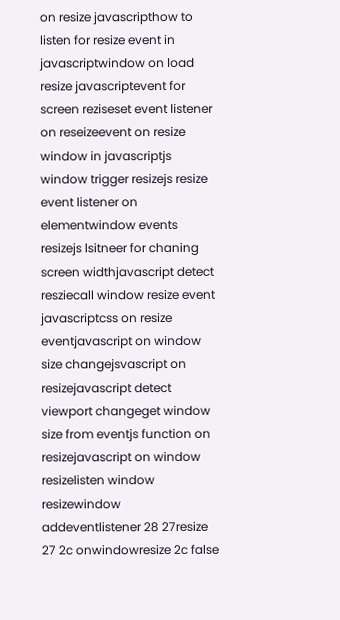on resize javascripthow to listen for resize event in javascriptwindow on load resize javascriptevent for screen reziseset event listener on reseizeevent on resize window in javascriptjs window trigger resizejs resize event listener on elementwindow events resizejs lsitneer for chaning screen widthjavascript detect resziecall window resize event javascriptcss on resize eventjavascript on window size changejsvascript on resizejavascript detect viewport changeget window size from eventjs function on resizejavascript on window resizelisten window resizewindow addeventlistener 28 27resize 27 2c onwindowresize 2c false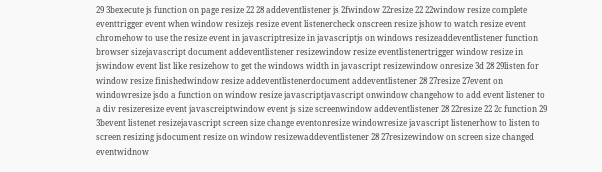29 3bexecute js function on page resize 22 28 addeventlistener js 2fwindow 22resize 22 22window resize complete eventtrigger event when window resizejs resize event listenercheck onscreen resize jshow to watch resize event chromehow to use the resize event in javascriptresize in javascriptjs on windows resizeaddeventlistener function browser sizejavascript document addeventlistener resizewindow resize eventlistenertrigger window resize in jswindow event list like resizehow to get the windows width in javascript resizewindow onresize 3d 28 29listen for window resize finishedwindow resize addeventlistenerdocument addeventlistener 28 27resize 27event on windowresize jsdo a function on window resize javascriptjavascript onwindow changehow to add event listener to a div resizeresize event javascreiptwindow event js size screenwindow addeventlistener 28 22resize 22 2c function 29 3bevent listenet resizejavascript screen size change eventonresize windowresize javascript listenerhow to listen to screen resizing jsdocument resize on window resizewaddeventlistener 28 27resizewindow on screen size changed eventwidnow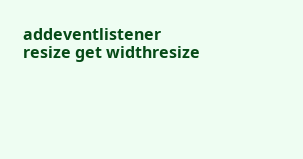addeventlistener resize get widthresize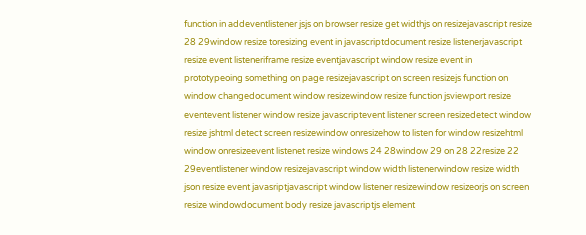function in addeventlistener jsjs on browser resize get widthjs on resizejavascript resize 28 29window resize toresizing event in javascriptdocument resize listenerjavascript resize event listeneriframe resize eventjavascript window resize event in prototypeoing something on page resizejavascript on screen resizejs function on window changedocument window resizewindow resize function jsviewport resize eventevent listener window resize javascriptevent listener screen resizedetect window resize jshtml detect screen resizewindow onresizehow to listen for window resizehtml window onresizeevent listenet resize windows 24 28window 29 on 28 22resize 22 29eventlistener window resizejavascript window width listenerwindow resize width json resize event javasriptjavascript window listener resizewindow resizeorjs on screen resize windowdocument body resize javascriptjs element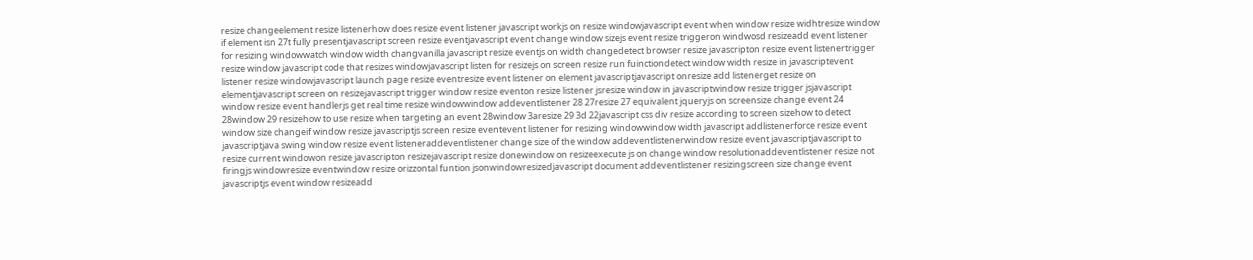resize changeelement resize listenerhow does resize event listener javascript workjs on resize windowjavascript event when window resize widhtresize window if element isn 27t fully presentjavascript screen resize eventjavascript event change window sizejs event resize triggeron windwosd resizeadd event listener for resizing windowwatch window width changvanilla javascript resize eventjs on width changedetect browser resize javascripton resize event listenertrigger resize window javascript code that resizes windowjavascript listen for resizejs on screen resize run fuinctiondetect window width resize in javascriptevent listener resize windowjavascript launch page resize eventresize event listener on element javascriptjavascript onresize add listenerget resize on elementjavascript screen on resizejavascript trigger window resize eventon resize listener jsresize window in javascriptwindow resize trigger jsjavascript window resize event handlerjs get real time resize windowwindow addeventlistener 28 27resize 27 equivalent jqueryjs on screensize change event 24 28window 29 resizehow to use resize when targeting an event 28window 3aresize 29 3d 22javascript css div resize according to screen sizehow to detect window size changeif window resize javascriptjs screen resize eventevent listener for resizing windowwindow width javascript addlistenerforce resize event javascriptjava swing window resize event listeneraddeventlistener change size of the window addeventlistenerwindow resize event javascriptjavascript to resize current windowon resize javascripton resizejavascript resize donewindow on resizeexecute js on change window resolutionaddeventlistener resize not firingjs windowresize eventwindow resize orizzontal funtion jsonwindowresizedjavascript document addeventlistener resizingscreen size change event javascriptjs event window resizeadd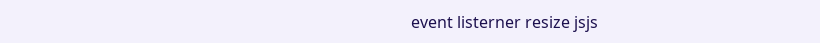event listerner resize jsjs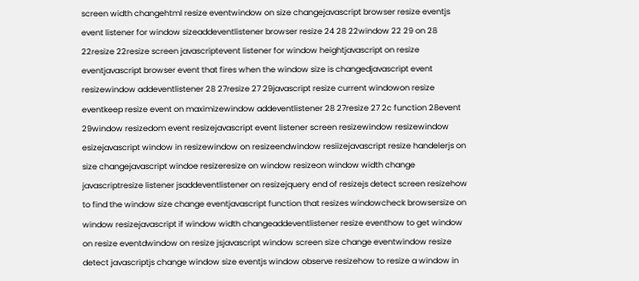screen width changehtml resize eventwindow on size changejavascript browser resize eventjs event listener for window sizeaddeventlistener browser resize 24 28 22window 22 29 on 28 22resize 22resize screen javascriptevent listener for window heightjavascript on resize eventjavascript browser event that fires when the window size is changedjavascript event resizewindow addeventlistener 28 27resize 27 29javascript resize current windowon resize eventkeep resize event on maximizewindow addeventlistener 28 27resize 27 2c function 28event 29window resizedom event resizejavascript event listener screen resizewindow resizewindow esizejavascript window in resizewindow on resizeendwindow resiizejavascript resize handelerjs on size changejavascript windoe resizeresize on window resizeon window width change javascriptresize listener jsaddeventlistener on resizejquery end of resizejs detect screen resizehow to find the window size change eventjavascript function that resizes windowcheck browsersize on window resizejavascript if window width changeaddeventlistener resize eventhow to get window on resize eventdwindow on resize jsjavascript window screen size change eventwindow resize detect javascriptjs change window size eventjs window observe resizehow to resize a window in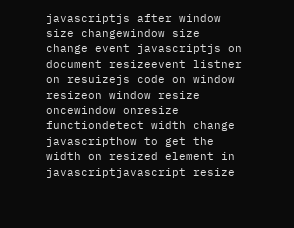javascriptjs after window size changewindow size change event javascriptjs on document resizeevent listner on resuizejs code on window resizeon window resize oncewindow onresize functiondetect width change javascripthow to get the width on resized element in javascriptjavascript resize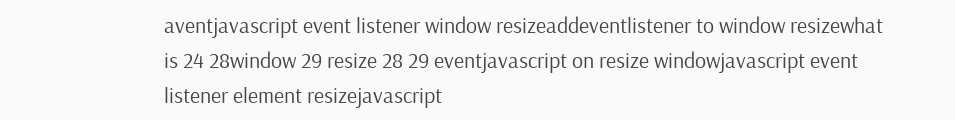aventjavascript event listener window resizeaddeventlistener to window resizewhat is 24 28window 29 resize 28 29 eventjavascript on resize windowjavascript event listener element resizejavascript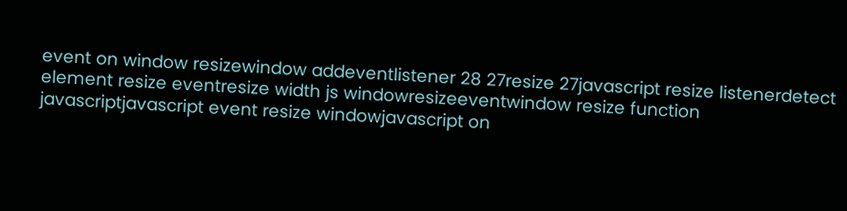event on window resizewindow addeventlistener 28 27resize 27javascript resize listenerdetect element resize eventresize width js windowresizeeventwindow resize function javascriptjavascript event resize windowjavascript on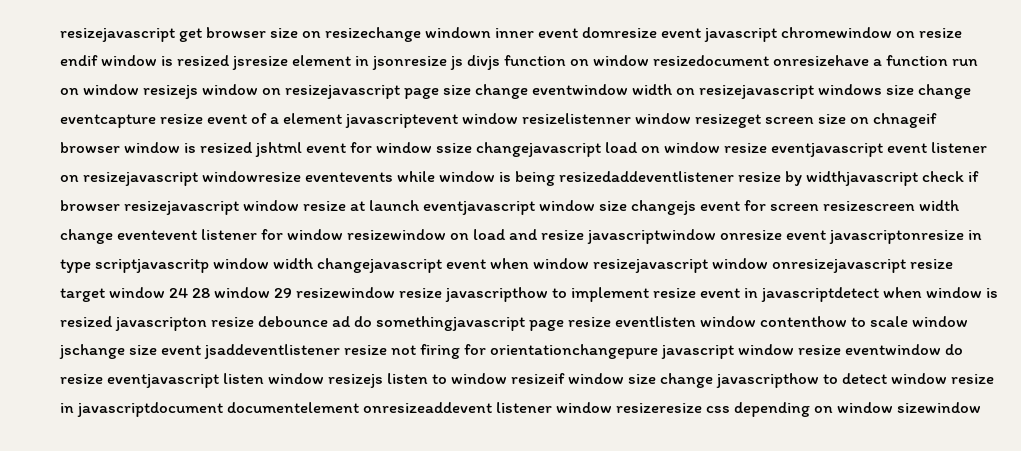resizejavascript get browser size on resizechange windown inner event domresize event javascript chromewindow on resize endif window is resized jsresize element in jsonresize js divjs function on window resizedocument onresizehave a function run on window resizejs window on resizejavascript page size change eventwindow width on resizejavascript windows size change eventcapture resize event of a element javascriptevent window resizelistenner window resizeget screen size on chnageif browser window is resized jshtml event for window ssize changejavascript load on window resize eventjavascript event listener on resizejavascript windowresize eventevents while window is being resizedaddeventlistener resize by widthjavascript check if browser resizejavascript window resize at launch eventjavascript window size changejs event for screen resizescreen width change eventevent listener for window resizewindow on load and resize javascriptwindow onresize event javascriptonresize in type scriptjavascritp window width changejavascript event when window resizejavascript window onresizejavascript resize target window 24 28 window 29 resizewindow resize javascripthow to implement resize event in javascriptdetect when window is resized javascripton resize debounce ad do somethingjavascript page resize eventlisten window contenthow to scale window jschange size event jsaddeventlistener resize not firing for orientationchangepure javascript window resize eventwindow do resize eventjavascript listen window resizejs listen to window resizeif window size change javascripthow to detect window resize in javascriptdocument documentelement onresizeaddevent listener window resizeresize css depending on window sizewindow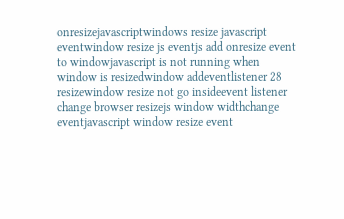onresizejavascriptwindows resize javascript eventwindow resize js eventjs add onresize event to windowjavascript is not running when window is resizedwindow addeventlistener 28 resizewindow resize not go insideevent listener change browser resizejs window widthchange eventjavascript window resize event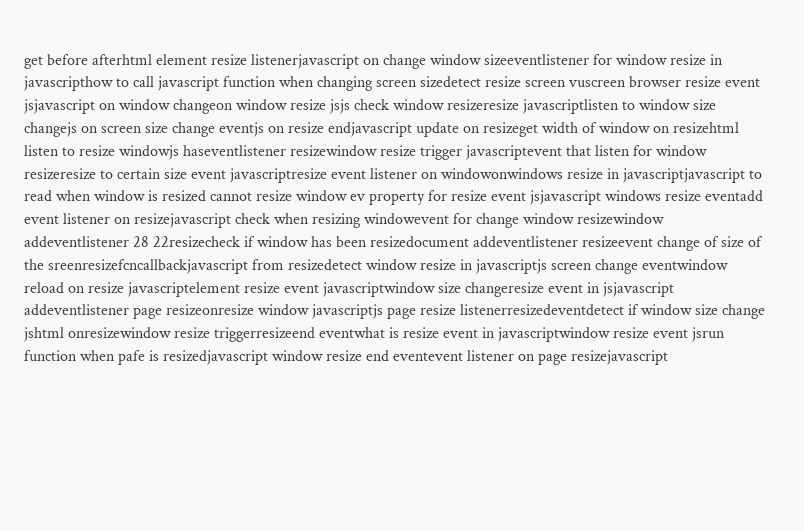get before afterhtml element resize listenerjavascript on change window sizeeventlistener for window resize in javascripthow to call javascript function when changing screen sizedetect resize screen vuscreen browser resize event jsjavascript on window changeon window resize jsjs check window resizeresize javascriptlisten to window size changejs on screen size change eventjs on resize endjavascript update on resizeget width of window on resizehtml listen to resize windowjs haseventlistener resizewindow resize trigger javascriptevent that listen for window resizeresize to certain size event javascriptresize event listener on windowonwindows resize in javascriptjavascript to read when window is resized cannot resize window ev property for resize event jsjavascript windows resize eventadd event listener on resizejavascript check when resizing windowevent for change window resizewindow addeventlistener 28 22resizecheck if window has been resizedocument addeventlistener resizeevent change of size of the sreenresizefcncallbackjavascript from resizedetect window resize in javascriptjs screen change eventwindow reload on resize javascriptelement resize event javascriptwindow size changeresize event in jsjavascript addeventlistener page resizeonresize window javascriptjs page resize listenerresizedeventdetect if window size change jshtml onresizewindow resize triggerresizeend eventwhat is resize event in javascriptwindow resize event jsrun function when pafe is resizedjavascript window resize end eventevent listener on page resizejavascript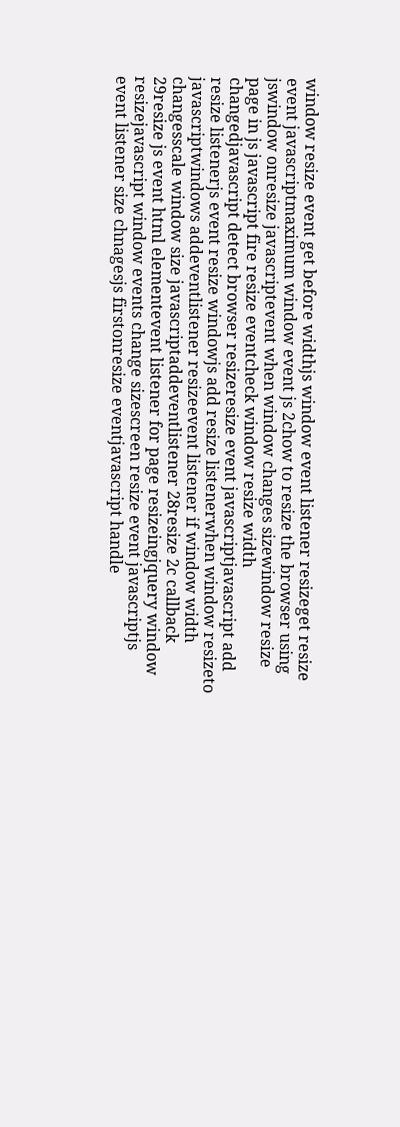window resize event get before widthjs window event listener resizeget resize event javascriptmaximum window event js 2chow to resize the browser using jswindow onresize javascriptevent when window changes sizewindow resize page in js javascript fire resize eventcheck window resize width changedjavascript detect browser resizeresize event javascriptjavascript add resize listenerjs event resize windowjs add resize listenerwhen window resizeto javascriptwindows addeventlistener resizeevent listener if window width changesscale window size javascriptaddeventlistener 28resize 2c callback 29resize js event html elementevent listener for page resizeingjquery window resizejavascript window events change sizescreen resize event javascriptjs event listener size chnagesjs firstonresize eventjavascript handle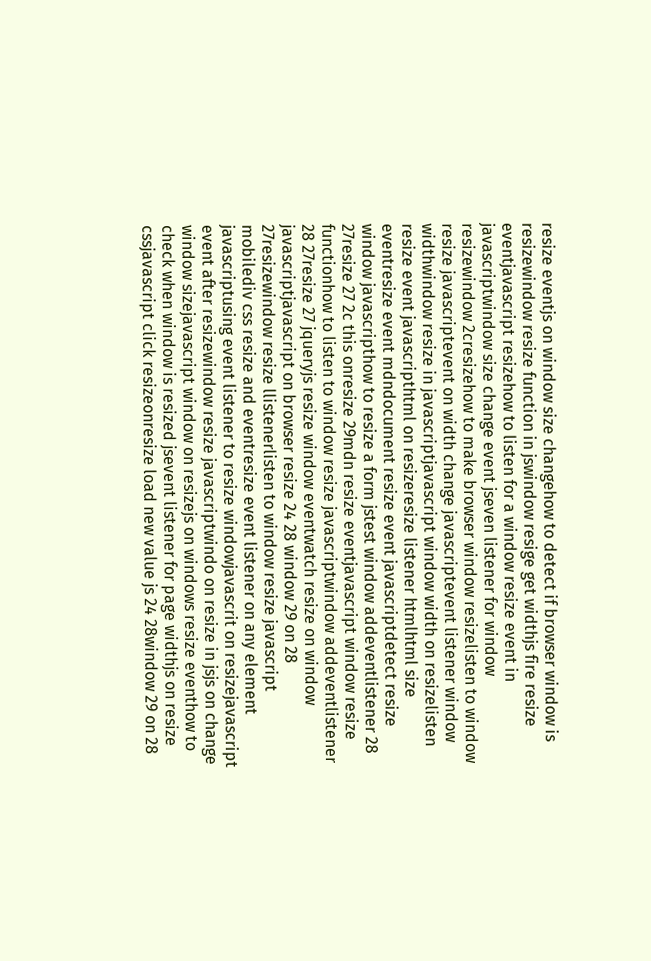resize eventjs on window size changehow to detect if browser window is resizewindow resize function in jswindow resige get widthjs fire resize eventjavascript resizehow to listen for a window resize event in javascriptwindow size change event jseven listener for window resizewindow 2cresizehow to make browser window resizelisten to window resize javascriptevent on width change javascriptevent listener window widthwindow resize in javascriptjavascript window width on resizelisten resize event javascripthtml on resizeresize listener htmlhtml size eventresize event mdndocument resize event javascriptdetect resize window javascripthow to resize a form jstest window addeventlistener 28 27resize 27 2c this onresize 29mdn resize eventjavascript window resize functionhow to listen to window resize javascriptwindow addeventlistener 28 27resize 27 jqueryjs resize window eventwatch resize on window javascriptjavascript on browser resize 24 28 window 29 on 28 27resizewindow resize llistenerlisten to window resize javascript mobilediv css resize and eventresize event listener on any element javascriptusing event listener to resize windowjavascrit on resizejavascript event after resizewindow resize javascriptwindo on resize in jsjs on change window sizejavascript window on resizejs on windows resize eventhow to check when window is resized jsevent listener for page widthjs on resize cssjavascript click resizeonresize load new value js 24 28window 29 on 28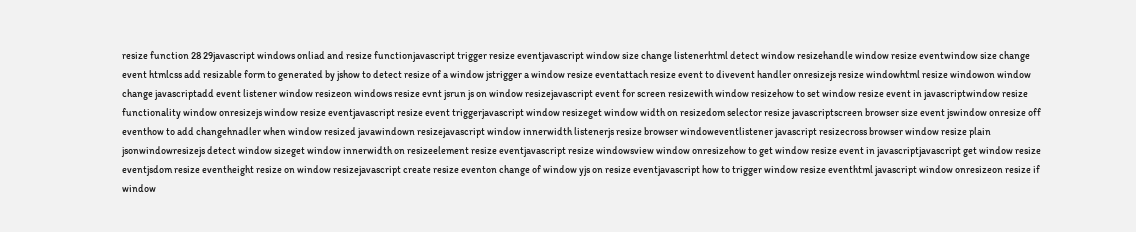resize function 28 29javascript windows onliad and resize functionjavascript trigger resize eventjavascript window size change listenerhtml detect window resizehandle window resize eventwindow size change event htmlcss add resizable form to generated by jshow to detect resize of a window jstrigger a window resize eventattach resize event to divevent handler onresizejs resize windowhtml resize windowon window change javascriptadd event listener window resizeon windows resize evnt jsrun js on window resizejavascript event for screen resizewith window resizehow to set window resize event in javascriptwindow resize functionality window onresizejs window resize eventjavascript resize event triggerjavascript window resizeget window width on resizedom selector resize javascriptscreen browser size event jswindow onresize off eventhow to add changehnadler when window resized javawindown resizejavascript window innerwidth listenerjs resize browser windoweventlistener javascript resizecross browser window resize plain jsonwindowresizejs detect window sizeget window innerwidth on resizeelement resize eventjavascript resize windowsview window onresizehow to get window resize event in javascriptjavascript get window resize eventjsdom resize eventheight resize on window resizejavascript create resize eventon change of window yjs on resize eventjavascript how to trigger window resize eventhtml javascript window onresizeon resize if window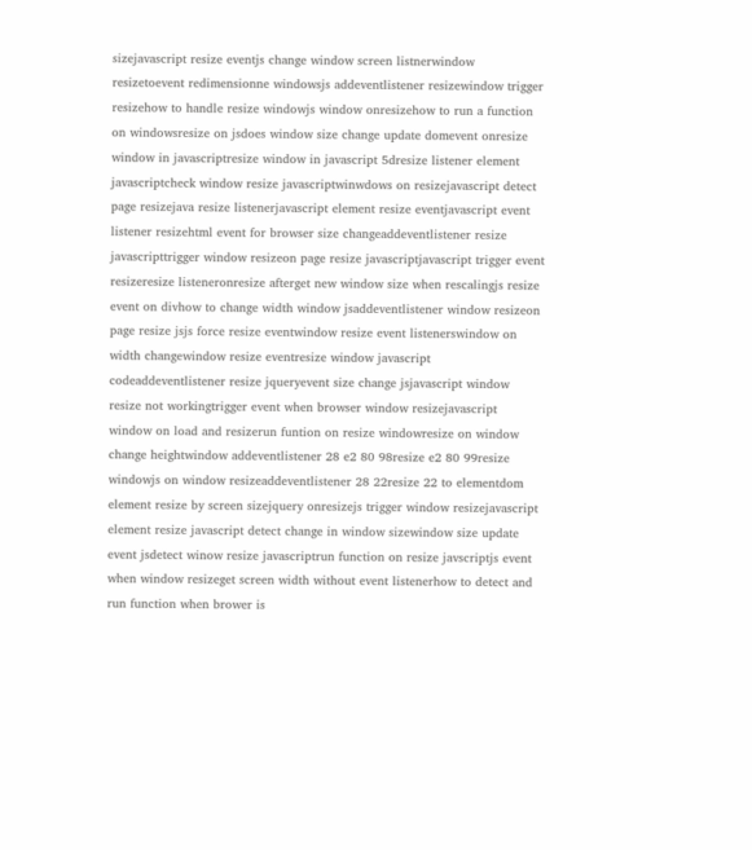sizejavascript resize eventjs change window screen listnerwindow resizetoevent redimensionne windowsjs addeventlistener resizewindow trigger resizehow to handle resize windowjs window onresizehow to run a function on windowsresize on jsdoes window size change update domevent onresize window in javascriptresize window in javascript 5dresize listener element javascriptcheck window resize javascriptwinwdows on resizejavascript detect page resizejava resize listenerjavascript element resize eventjavascript event listener resizehtml event for browser size changeaddeventlistener resize javascripttrigger window resizeon page resize javascriptjavascript trigger event resizeresize listeneronresize afterget new window size when rescalingjs resize event on divhow to change width window jsaddeventlistener window resizeon page resize jsjs force resize eventwindow resize event listenerswindow on width changewindow resize eventresize window javascript codeaddeventlistener resize jqueryevent size change jsjavascript window resize not workingtrigger event when browser window resizejavascript window on load and resizerun funtion on resize windowresize on window change heightwindow addeventlistener 28 e2 80 98resize e2 80 99resize windowjs on window resizeaddeventlistener 28 22resize 22 to elementdom element resize by screen sizejquery onresizejs trigger window resizejavascript element resize javascript detect change in window sizewindow size update event jsdetect winow resize javascriptrun function on resize javscriptjs event when window resizeget screen width without event listenerhow to detect and run function when brower is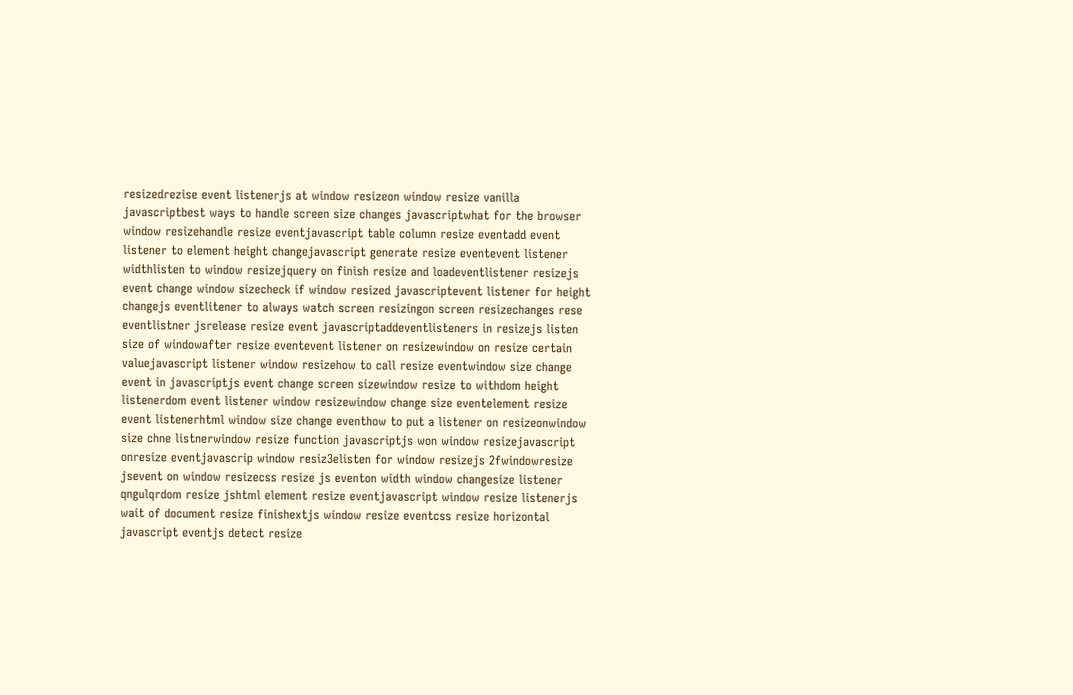resizedrezise event listenerjs at window resizeon window resize vanilla javascriptbest ways to handle screen size changes javascriptwhat for the browser window resizehandle resize eventjavascript table column resize eventadd event listener to element height changejavascript generate resize eventevent listener widthlisten to window resizejquery on finish resize and loadeventlistener resizejs event change window sizecheck if window resized javascriptevent listener for height changejs eventlitener to always watch screen resizingon screen resizechanges rese eventlistner jsrelease resize event javascriptaddeventlisteners in resizejs listen size of windowafter resize eventevent listener on resizewindow on resize certain valuejavascript listener window resizehow to call resize eventwindow size change event in javascriptjs event change screen sizewindow resize to withdom height listenerdom event listener window resizewindow change size eventelement resize event listenerhtml window size change eventhow to put a listener on resizeonwindow size chne listnerwindow resize function javascriptjs won window resizejavascript onresize eventjavascrip window resiz3elisten for window resizejs 2fwindowresize jsevent on window resizecss resize js eventon width window changesize listener qngulqrdom resize jshtml element resize eventjavascript window resize listenerjs wait of document resize finishextjs window resize eventcss resize horizontal javascript eventjs detect resize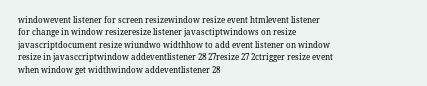windowevent listener for screen resizewindow resize event htmlevent listener for change in window resizeresize listener javasctiptwindows on resize javascriptdocument resize wiundwo widthhow to add event listener on window resize in javasccriptwindow addeventlistener 28 27resize 27 2ctrigger resize event when window get widthwindow addeventlistener 28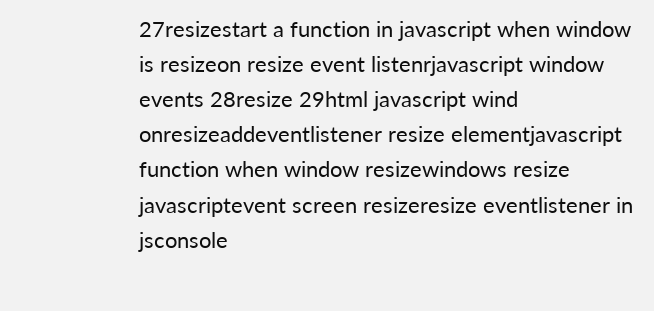27resizestart a function in javascript when window is resizeon resize event listenrjavascript window events 28resize 29html javascript wind onresizeaddeventlistener resize elementjavascript function when window resizewindows resize javascriptevent screen resizeresize eventlistener in jsconsole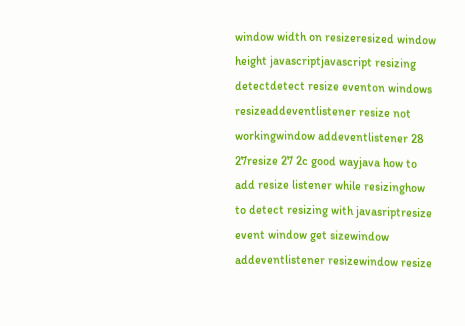window width on resizeresized window height javascriptjavascript resizing detectdetect resize eventon windows resizeaddeventlistener resize not workingwindow addeventlistener 28 27resize 27 2c good wayjava how to add resize listener while resizinghow to detect resizing with javasriptresize event window get sizewindow addeventlistener resizewindow resize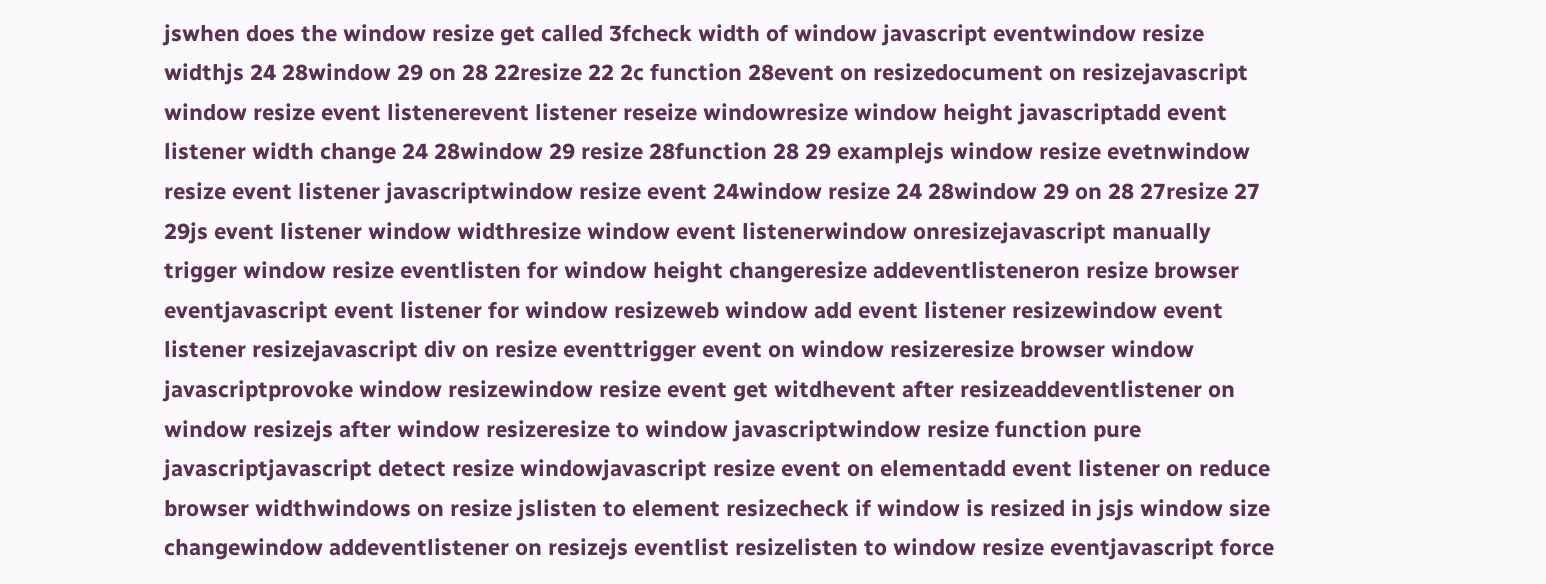jswhen does the window resize get called 3fcheck width of window javascript eventwindow resize widthjs 24 28window 29 on 28 22resize 22 2c function 28event on resizedocument on resizejavascript window resize event listenerevent listener reseize windowresize window height javascriptadd event listener width change 24 28window 29 resize 28function 28 29 examplejs window resize evetnwindow resize event listener javascriptwindow resize event 24window resize 24 28window 29 on 28 27resize 27 29js event listener window widthresize window event listenerwindow onresizejavascript manually trigger window resize eventlisten for window height changeresize addeventlisteneron resize browser eventjavascript event listener for window resizeweb window add event listener resizewindow event listener resizejavascript div on resize eventtrigger event on window resizeresize browser window javascriptprovoke window resizewindow resize event get witdhevent after resizeaddeventlistener on window resizejs after window resizeresize to window javascriptwindow resize function pure javascriptjavascript detect resize windowjavascript resize event on elementadd event listener on reduce browser widthwindows on resize jslisten to element resizecheck if window is resized in jsjs window size changewindow addeventlistener on resizejs eventlist resizelisten to window resize eventjavascript force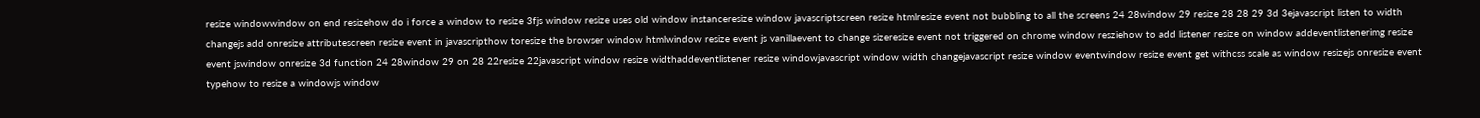resize windowwindow on end resizehow do i force a window to resize 3fjs window resize uses old window instanceresize window javascriptscreen resize htmlresize event not bubbling to all the screens 24 28window 29 resize 28 28 29 3d 3ejavascript listen to width changejs add onresize attributescreen resize event in javascripthow toresize the browser window htmlwindow resize event js vanillaevent to change sizeresize event not triggered on chrome window resziehow to add listener resize on window addeventlistenerimg resize event jswindow onresize 3d function 24 28window 29 on 28 22resize 22javascript window resize widthaddeventlistener resize windowjavascript window width changejavascript resize window eventwindow resize event get withcss scale as window resizejs onresize event typehow to resize a windowjs window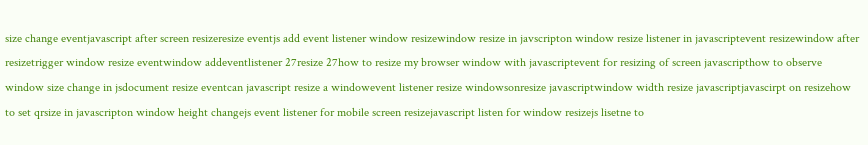size change eventjavascript after screen resizeresize eventjs add event listener window resizewindow resize in javscripton window resize listener in javascriptevent resizewindow after resizetrigger window resize eventwindow addeventlistener 27resize 27how to resize my browser window with javascriptevent for resizing of screen javascripthow to observe window size change in jsdocument resize eventcan javascript resize a windowevent listener resize windowsonresize javascriptwindow width resize javascriptjavascirpt on resizehow to set qrsize in javascripton window height changejs event listener for mobile screen resizejavascript listen for window resizejs lisetne to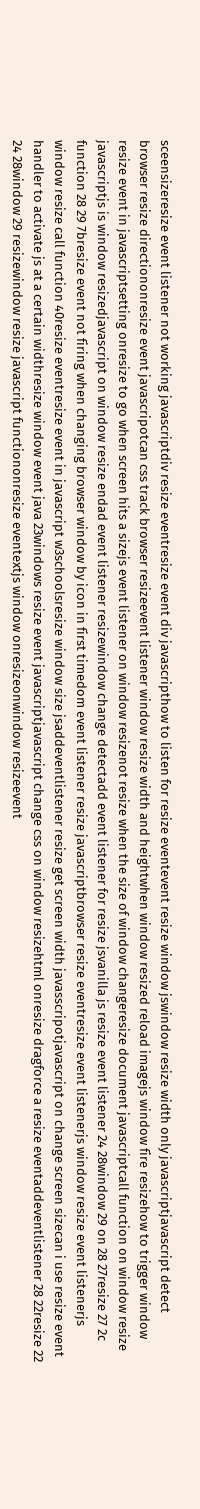sceensizeresize event listener not working javascriptdiv resize eventresize event div javascripthow to listen for resize eventevent resize window jswindow resize width only javascriptjavascript detect browser resize directiononresize event javascripotcan css track browser resizeevent listener window resize width and heightwhen window resized reload imagejs window fire resizehow to trigger window resize event in javascriptsetting onresize to go when screen hits a sizejs event listener on window resizenot resize when the size of window changeresize document javascriptcall function on window resize javascriptjs is window resizedjavascript on window resize endad event listener resizewindow change detectadd event listener for resize jsvanilla js resize event listener 24 28window 29 on 28 27resize 27 2c function 28 29 7bresize event not firing when changing browser window by icon in first timedom event listener resize javascriptbrowser resize eventresize event listenerjs window resize event listenerjs window resize call function 40resize eventresize event in javascript w3schoolsresize window size jsaddeventlistener resize get screen width javasscripotjavascript on change screen sizecan i use resize event handler to activate js at a certain widthresize window event java 23windows resize event javascriptjavascript change css on window resizehtml onresize dragforce a resize eventaddeventlistener 28 22resize 22 24 28window 29 resizewindow resize javascript functiononresize eventextjs window onresizeonwindow resizeevent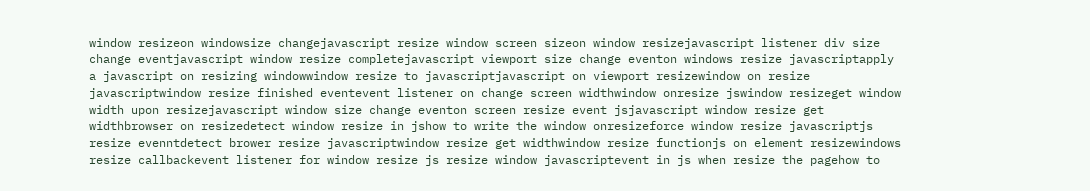window resizeon windowsize changejavascript resize window screen sizeon window resizejavascript listener div size change eventjavascript window resize completejavascript viewport size change eventon windows resize javascriptapply a javascript on resizing windowwindow resize to javascriptjavascript on viewport resizewindow on resize javascriptwindow resize finished eventevent listener on change screen widthwindow onresize jswindow resizeget window width upon resizejavascript window size change eventon screen resize event jsjavascript window resize get widthbrowser on resizedetect window resize in jshow to write the window onresizeforce window resize javascriptjs resize evenntdetect brower resize javascriptwindow resize get widthwindow resize functionjs on element resizewindows resize callbackevent listener for window resize js resize window javascriptevent in js when resize the pagehow to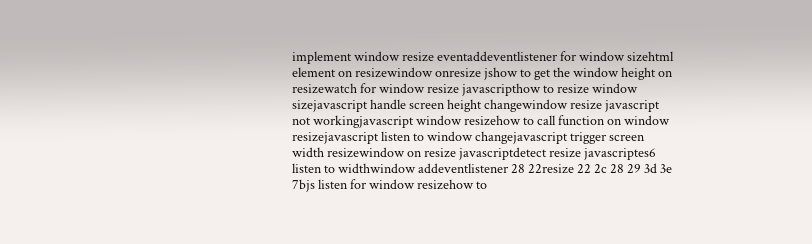implement window resize eventaddeventlistener for window sizehtml element on resizewindow onresize jshow to get the window height on resizewatch for window resize javascripthow to resize window sizejavascript handle screen height changewindow resize javascript not workingjavascript window resizehow to call function on window resizejavascript listen to window changejavascript trigger screen width resizewindow on resize javascriptdetect resize javascriptes6 listen to widthwindow addeventlistener 28 22resize 22 2c 28 29 3d 3e 7bjs listen for window resizehow to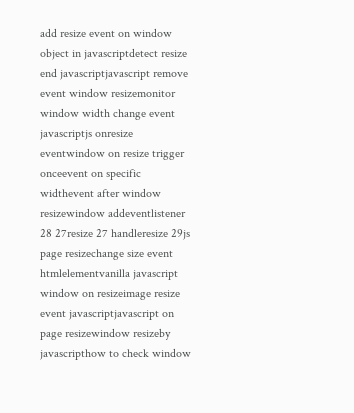add resize event on window object in javascriptdetect resize end javascriptjavascript remove event window resizemonitor window width change event javascriptjs onresize eventwindow on resize trigger onceevent on specific widthevent after window resizewindow addeventlistener 28 27resize 27 handleresize 29js page resizechange size event htmlelementvanilla javascript window on resizeimage resize event javascriptjavascript on page resizewindow resizeby javascripthow to check window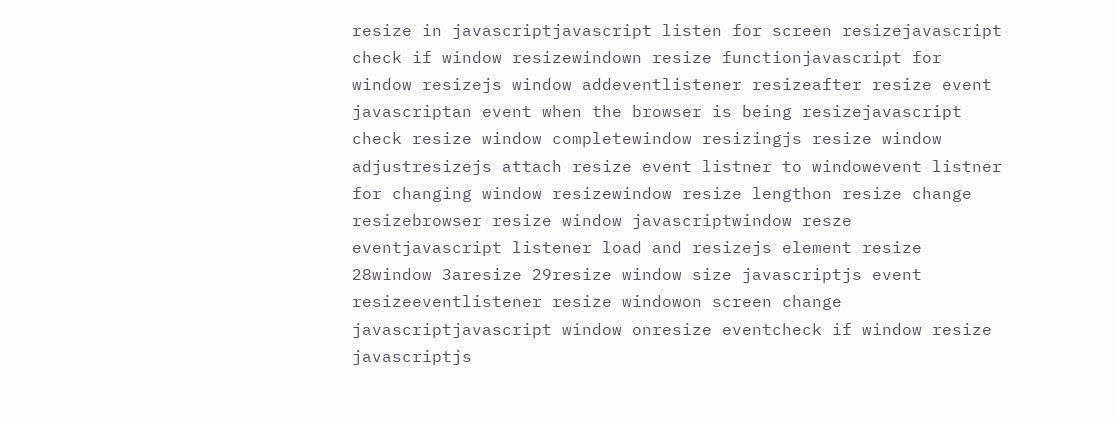resize in javascriptjavascript listen for screen resizejavascript check if window resizewindown resize functionjavascript for window resizejs window addeventlistener resizeafter resize event javascriptan event when the browser is being resizejavascript check resize window completewindow resizingjs resize window adjustresizejs attach resize event listner to windowevent listner for changing window resizewindow resize lengthon resize change resizebrowser resize window javascriptwindow resze eventjavascript listener load and resizejs element resize 28window 3aresize 29resize window size javascriptjs event resizeeventlistener resize windowon screen change javascriptjavascript window onresize eventcheck if window resize javascriptjs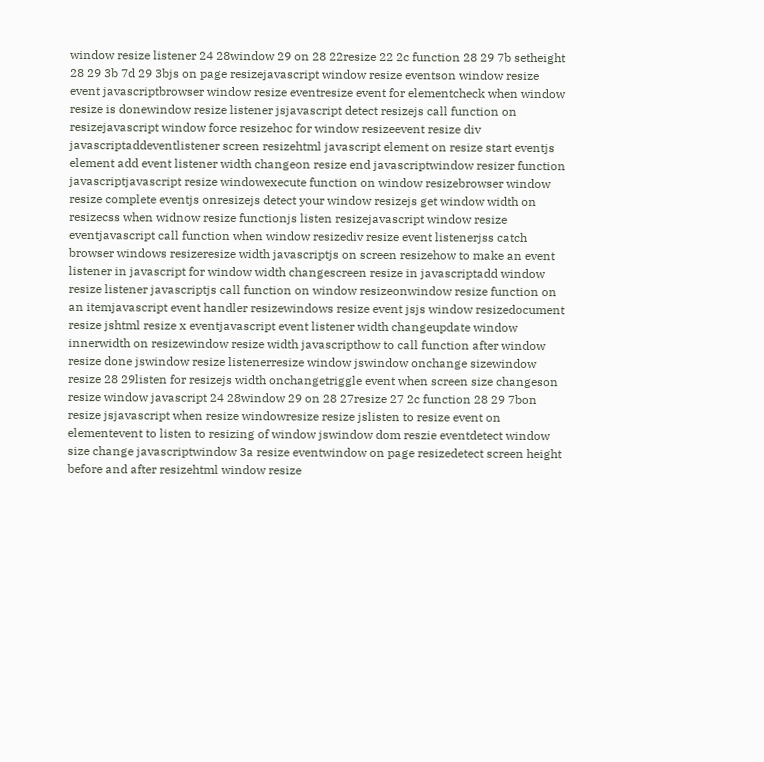window resize listener 24 28window 29 on 28 22resize 22 2c function 28 29 7b setheight 28 29 3b 7d 29 3bjs on page resizejavascript window resize eventson window resize event javascriptbrowser window resize eventresize event for elementcheck when window resize is donewindow resize listener jsjavascript detect resizejs call function on resizejavascript window force resizehoc for window resizeevent resize div javascriptaddeventlistener screen resizehtml javascript element on resize start eventjs element add event listener width changeon resize end javascriptwindow resizer function javascriptjavascript resize windowexecute function on window resizebrowser window resize complete eventjs onresizejs detect your window resizejs get window width on resizecss when widnow resize functionjs listen resizejavascript window resize eventjavascript call function when window resizediv resize event listenerjss catch browser windows resizeresize width javascriptjs on screen resizehow to make an event listener in javascript for window width changescreen resize in javascriptadd window resize listener javascriptjs call function on window resizeonwindow resize function on an itemjavascript event handler resizewindows resize event jsjs window resizedocument resize jshtml resize x eventjavascript event listener width changeupdate window innerwidth on resizewindow resize width javascripthow to call function after window resize done jswindow resize listenerresize window jswindow onchange sizewindow resize 28 29listen for resizejs width onchangetriggle event when screen size changeson resize window javascript 24 28window 29 on 28 27resize 27 2c function 28 29 7bon resize jsjavascript when resize windowresize resize jslisten to resize event on elementevent to listen to resizing of window jswindow dom reszie eventdetect window size change javascriptwindow 3a resize eventwindow on page resizedetect screen height before and after resizehtml window resize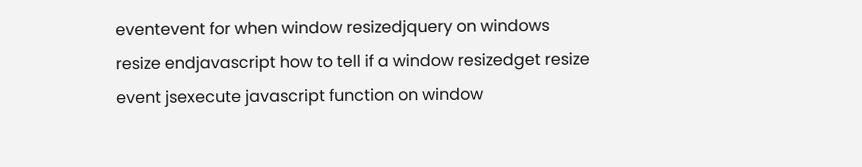eventevent for when window resizedjquery on windows resize endjavascript how to tell if a window resizedget resize event jsexecute javascript function on window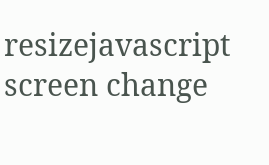resizejavascript screen change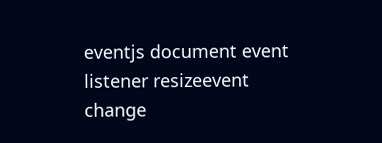eventjs document event listener resizeevent change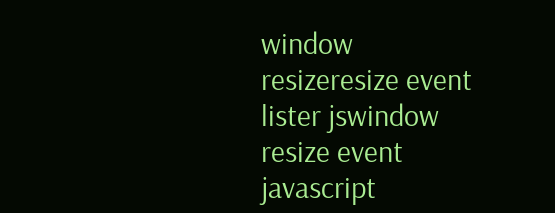window resizeresize event lister jswindow resize event javascript